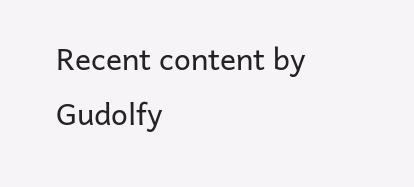Recent content by Gudolfy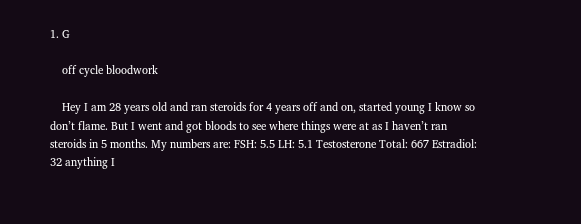1. G

    off cycle bloodwork

    Hey I am 28 years old and ran steroids for 4 years off and on, started young I know so don’t flame. But I went and got bloods to see where things were at as I haven’t ran steroids in 5 months. My numbers are: FSH: 5.5 LH: 5.1 Testosterone Total: 667 Estradiol: 32 anything I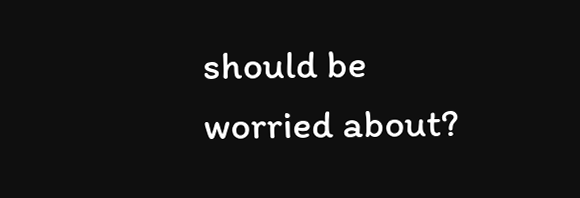should be worried about?